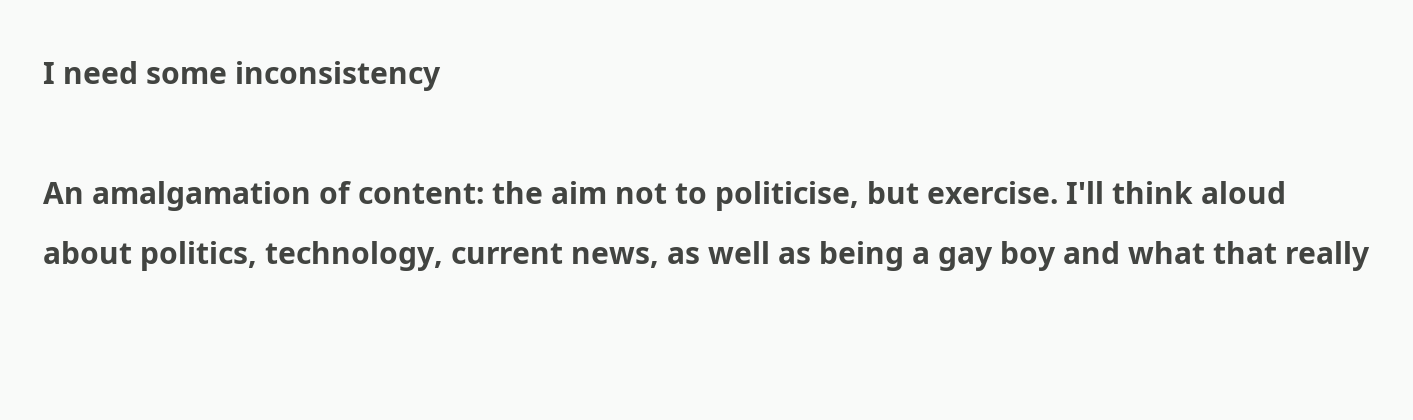I need some inconsistency

An amalgamation of content: the aim not to politicise, but exercise. I'll think aloud about politics, technology, current news, as well as being a gay boy and what that really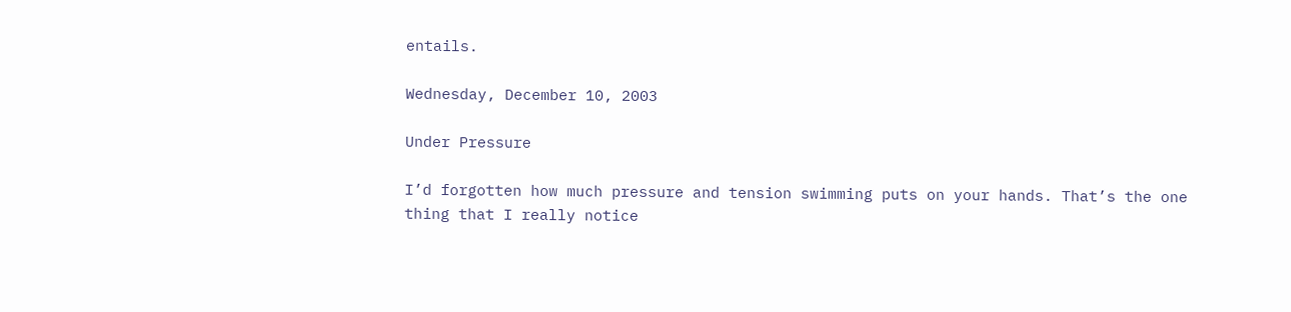entails.

Wednesday, December 10, 2003

Under Pressure

I’d forgotten how much pressure and tension swimming puts on your hands. That’s the one thing that I really notice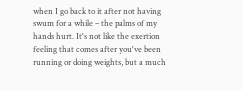when I go back to it after not having swum for a while – the palms of my hands hurt. It's not like the exertion feeling that comes after you've been running or doing weights, but a much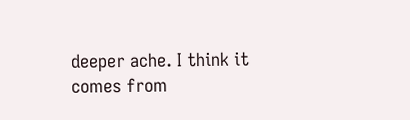deeper ache. I think it comes from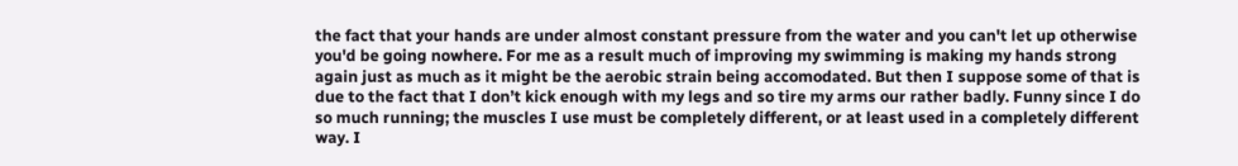the fact that your hands are under almost constant pressure from the water and you can't let up otherwise you'd be going nowhere. For me as a result much of improving my swimming is making my hands strong again just as much as it might be the aerobic strain being accomodated. But then I suppose some of that is due to the fact that I don’t kick enough with my legs and so tire my arms our rather badly. Funny since I do so much running; the muscles I use must be completely different, or at least used in a completely different way. I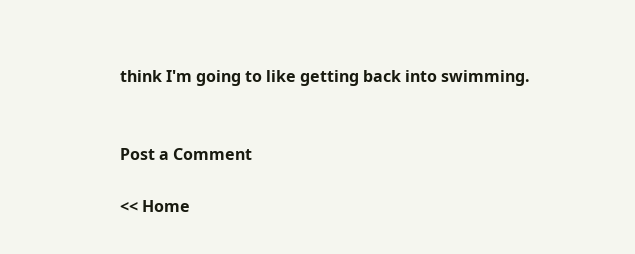think I'm going to like getting back into swimming.


Post a Comment

<< Home